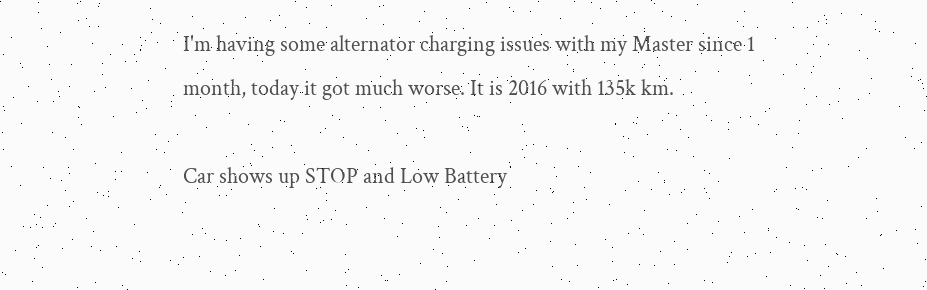I'm having some alternator charging issues with my Master since 1 month, today it got much worse. It is 2016 with 135k km.

Car shows up STOP and Low Battery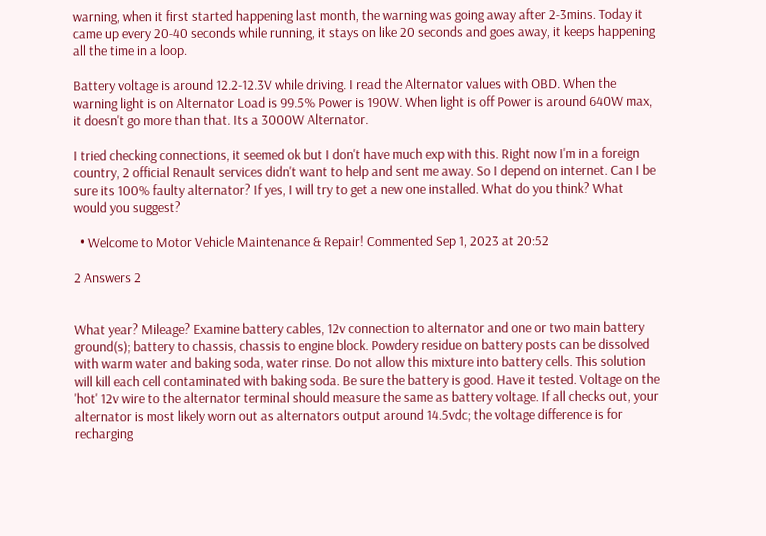warning, when it first started happening last month, the warning was going away after 2-3mins. Today it came up every 20-40 seconds while running, it stays on like 20 seconds and goes away, it keeps happening all the time in a loop.

Battery voltage is around 12.2-12.3V while driving. I read the Alternator values with OBD. When the warning light is on Alternator Load is 99.5% Power is 190W. When light is off Power is around 640W max, it doesn't go more than that. Its a 3000W Alternator.

I tried checking connections, it seemed ok but I don't have much exp with this. Right now I'm in a foreign country, 2 official Renault services didn't want to help and sent me away. So I depend on internet. Can I be sure its 100% faulty alternator? If yes, I will try to get a new one installed. What do you think? What would you suggest?

  • Welcome to Motor Vehicle Maintenance & Repair! Commented Sep 1, 2023 at 20:52

2 Answers 2


What year? Mileage? Examine battery cables, 12v connection to alternator and one or two main battery ground(s); battery to chassis, chassis to engine block. Powdery residue on battery posts can be dissolved with warm water and baking soda, water rinse. Do not allow this mixture into battery cells. This solution will kill each cell contaminated with baking soda. Be sure the battery is good. Have it tested. Voltage on the 'hot' 12v wire to the alternator terminal should measure the same as battery voltage. If all checks out, your alternator is most likely worn out as alternators output around 14.5vdc; the voltage difference is for recharging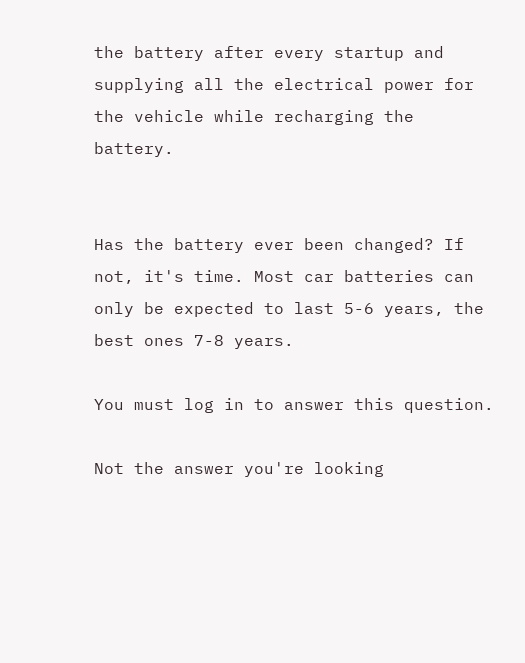the battery after every startup and supplying all the electrical power for the vehicle while recharging the battery.


Has the battery ever been changed? If not, it's time. Most car batteries can only be expected to last 5-6 years, the best ones 7-8 years.

You must log in to answer this question.

Not the answer you're looking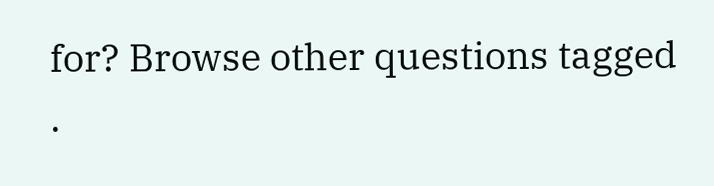for? Browse other questions tagged .